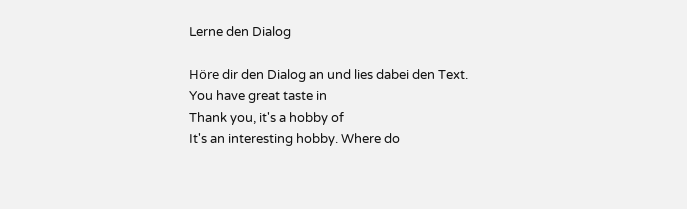Lerne den Dialog

Höre dir den Dialog an und lies dabei den Text.
You have great taste in
Thank you, it's a hobby of
It's an interesting hobby. Where do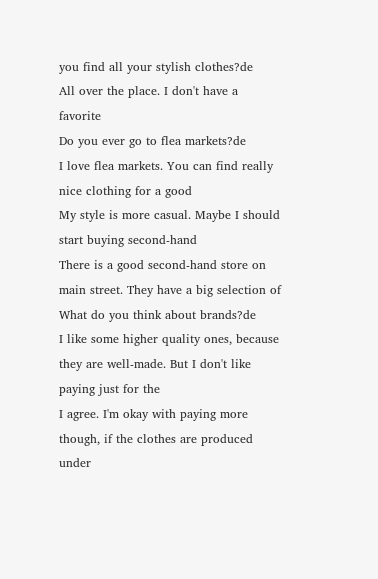you find all your stylish clothes?de
All over the place. I don't have a favorite
Do you ever go to flea markets?de
I love flea markets. You can find really nice clothing for a good
My style is more casual. Maybe I should start buying second-hand
There is a good second-hand store on main street. They have a big selection of
What do you think about brands?de
I like some higher quality ones, because they are well-made. But I don't like paying just for the
I agree. I'm okay with paying more though, if the clothes are produced under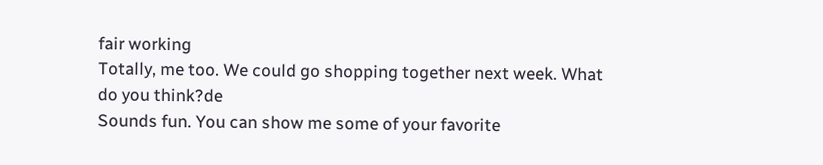fair working
Totally, me too. We could go shopping together next week. What do you think?de
Sounds fun. You can show me some of your favorite